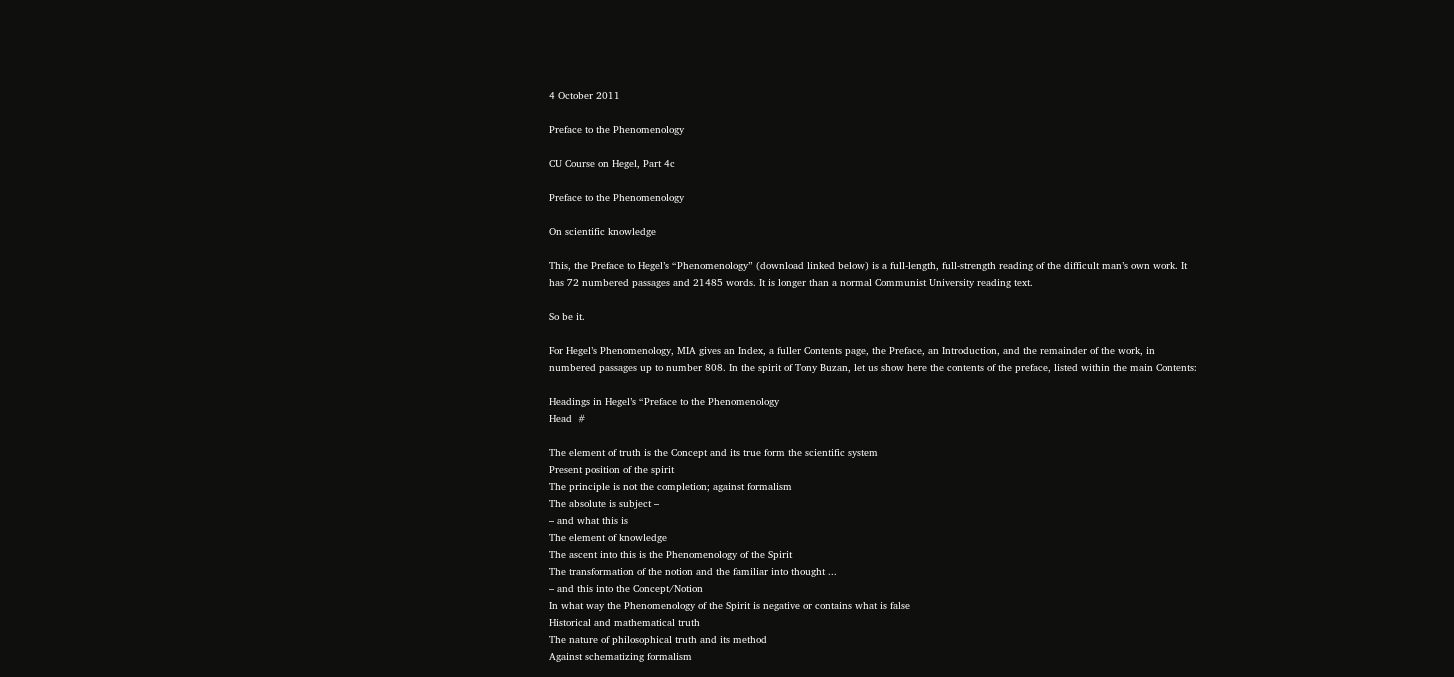4 October 2011

Preface to the Phenomenology

CU Course on Hegel, Part 4c

Preface to the Phenomenology

On scientific knowledge

This, the Preface to Hegel’s “Phenomenology” (download linked below) is a full-length, full-strength reading of the difficult man’s own work. It has 72 numbered passages and 21485 words. It is longer than a normal Communist University reading text.

So be it.

For Hegel’s Phenomenology, MIA gives an Index, a fuller Contents page, the Preface, an Introduction, and the remainder of the work, in numbered passages up to number 808. In the spirit of Tony Buzan, let us show here the contents of the preface, listed within the main Contents:

Headings in Hegel’s “Preface to the Phenomenology
Head  #

The element of truth is the Concept and its true form the scientific system
Present position of the spirit
The principle is not the completion; against formalism
The absolute is subject –
– and what this is
The element of knowledge
The ascent into this is the Phenomenology of the Spirit
The transformation of the notion and the familiar into thought ...
– and this into the Concept/Notion
In what way the Phenomenology of the Spirit is negative or contains what is false
Historical and mathematical truth
The nature of philosophical truth and its method
Against schematizing formalism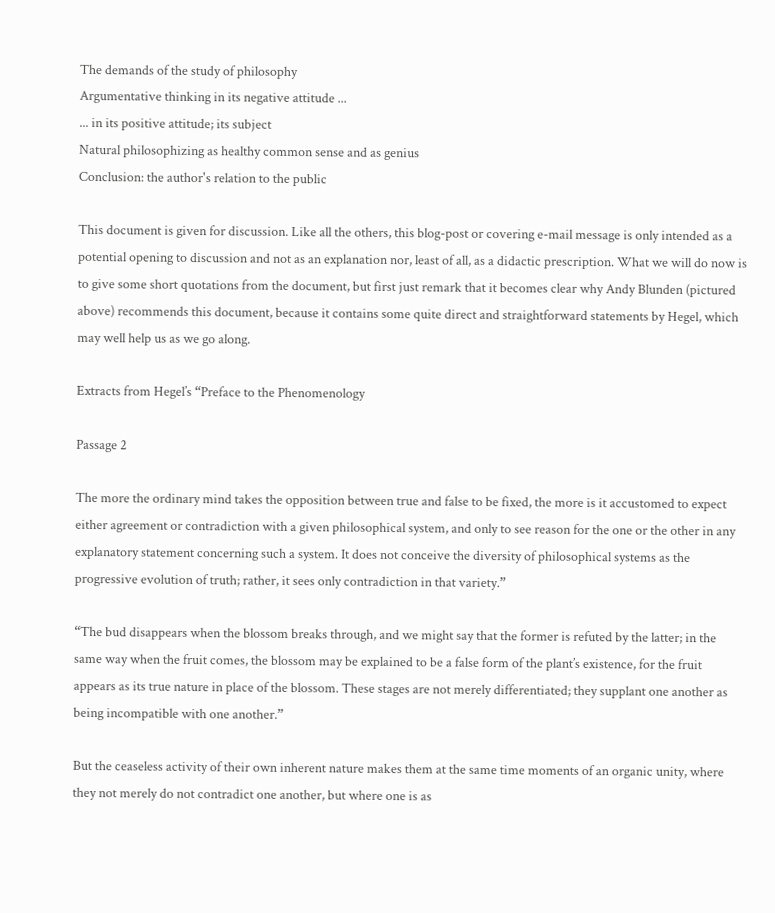The demands of the study of philosophy
Argumentative thinking in its negative attitude ...
... in its positive attitude; its subject
Natural philosophizing as healthy common sense and as genius
Conclusion: the author's relation to the public

This document is given for discussion. Like all the others, this blog-post or covering e-mail message is only intended as a potential opening to discussion and not as an explanation nor, least of all, as a didactic prescription. What we will do now is to give some short quotations from the document, but first just remark that it becomes clear why Andy Blunden (pictured above) recommends this document, because it contains some quite direct and straightforward statements by Hegel, which may well help us as we go along.

Extracts from Hegel’s “Preface to the Phenomenology

Passage 2

The more the ordinary mind takes the opposition between true and false to be fixed, the more is it accustomed to expect either agreement or contradiction with a given philosophical system, and only to see reason for the one or the other in any explanatory statement concerning such a system. It does not conceive the diversity of philosophical systems as the progressive evolution of truth; rather, it sees only contradiction in that variety.”

“The bud disappears when the blossom breaks through, and we might say that the former is refuted by the latter; in the same way when the fruit comes, the blossom may be explained to be a false form of the plant’s existence, for the fruit appears as its true nature in place of the blossom. These stages are not merely differentiated; they supplant one another as being incompatible with one another.”

But the ceaseless activity of their own inherent nature makes them at the same time moments of an organic unity, where they not merely do not contradict one another, but where one is as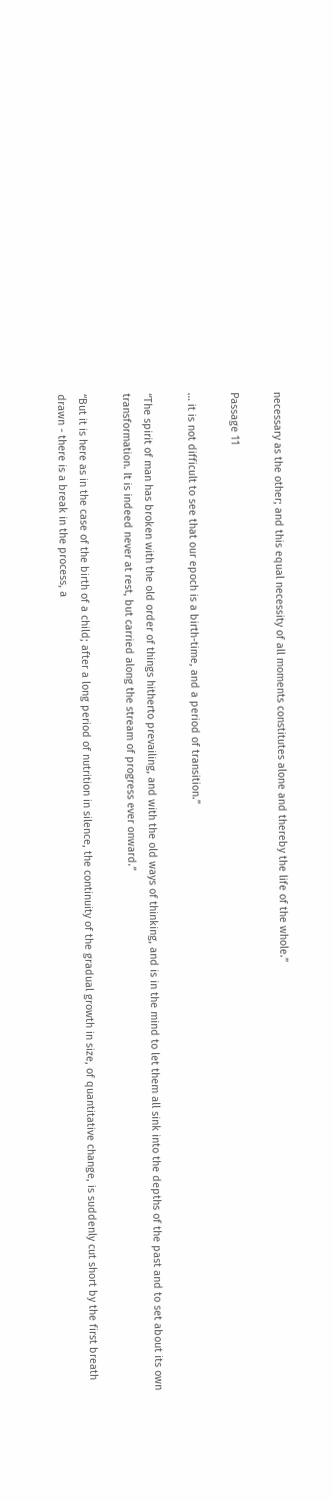necessary as the other; and this equal necessity of all moments constitutes alone and thereby the life of the whole.”

Passage 11

… it is not difficult to see that our epoch is a birth-time, and a period of transition.”

“The spirit of man has broken with the old order of things hitherto prevailing, and with the old ways of thinking, and is in the mind to let them all sink into the depths of the past and to set about its own transformation. It is indeed never at rest, but carried along the stream of progress ever onward.”

“But it is here as in the case of the birth of a child; after a long period of nutrition in silence, the continuity of the gradual growth in size, of quantitative change, is suddenly cut short by the first breath drawn - there is a break in the process, a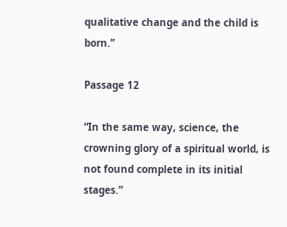qualitative change and the child is born.”

Passage 12

“In the same way, science, the crowning glory of a spiritual world, is not found complete in its initial stages.”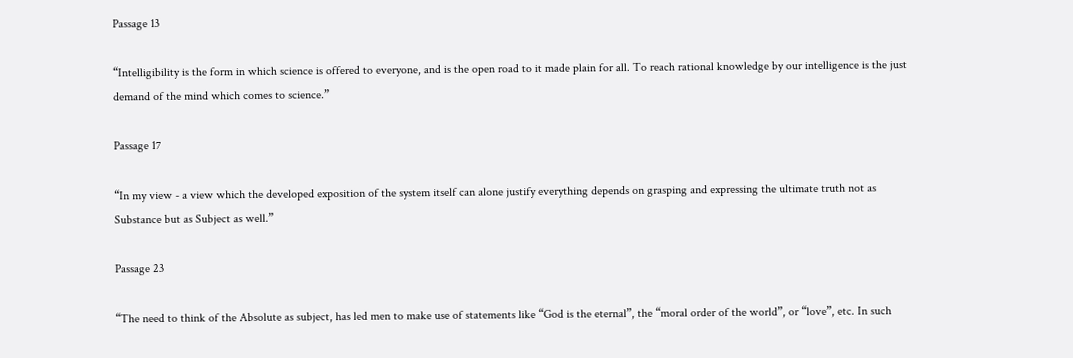Passage 13

“Intelligibility is the form in which science is offered to everyone, and is the open road to it made plain for all. To reach rational knowledge by our intelligence is the just demand of the mind which comes to science.”

Passage 17

“In my view - a view which the developed exposition of the system itself can alone justify everything depends on grasping and expressing the ultimate truth not as Substance but as Subject as well.”

Passage 23

“The need to think of the Absolute as subject, has led men to make use of statements like “God is the eternal”, the “moral order of the world”, or “love”, etc. In such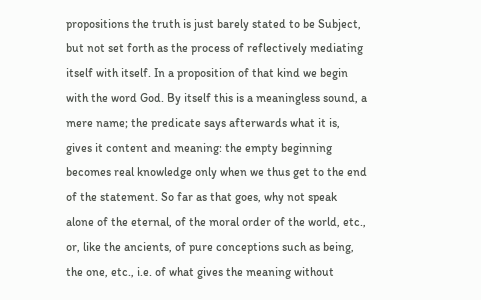propositions the truth is just barely stated to be Subject, but not set forth as the process of reflectively mediating itself with itself. In a proposition of that kind we begin with the word God. By itself this is a meaningless sound, a mere name; the predicate says afterwards what it is, gives it content and meaning: the empty beginning becomes real knowledge only when we thus get to the end of the statement. So far as that goes, why not speak alone of the eternal, of the moral order of the world, etc., or, like the ancients, of pure conceptions such as being, the one, etc., i.e. of what gives the meaning without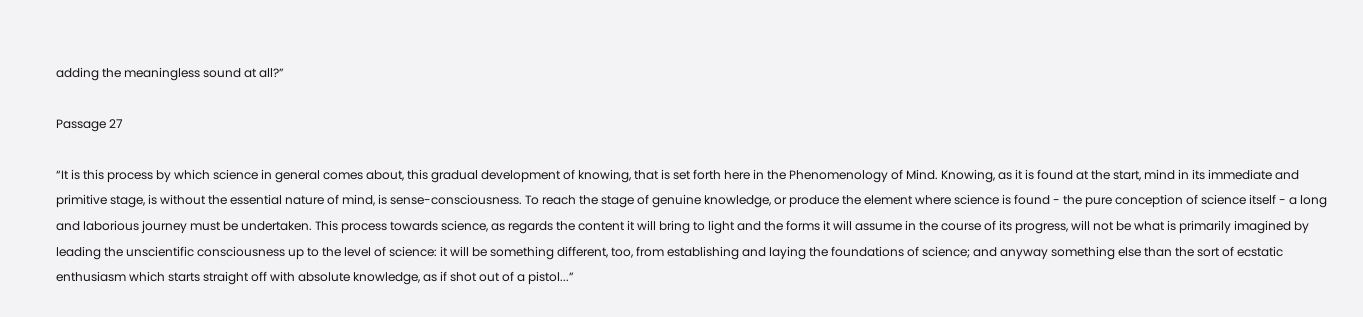adding the meaningless sound at all?”

Passage 27

“It is this process by which science in general comes about, this gradual development of knowing, that is set forth here in the Phenomenology of Mind. Knowing, as it is found at the start, mind in its immediate and primitive stage, is without the essential nature of mind, is sense-consciousness. To reach the stage of genuine knowledge, or produce the element where science is found - the pure conception of science itself - a long and laborious journey must be undertaken. This process towards science, as regards the content it will bring to light and the forms it will assume in the course of its progress, will not be what is primarily imagined by leading the unscientific consciousness up to the level of science: it will be something different, too, from establishing and laying the foundations of science; and anyway something else than the sort of ecstatic enthusiasm which starts straight off with absolute knowledge, as if shot out of a pistol...”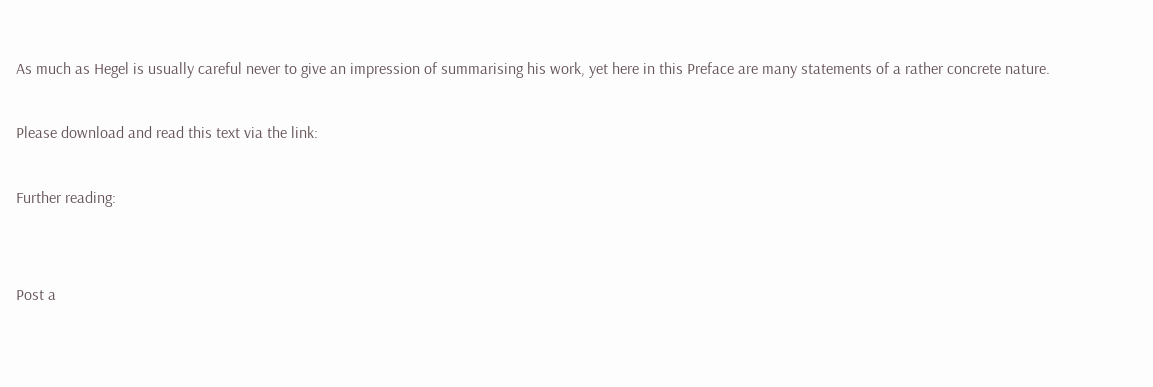As much as Hegel is usually careful never to give an impression of summarising his work, yet here in this Preface are many statements of a rather concrete nature.

Please download and read this text via the link:

Further reading:


Post a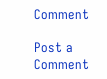Comment

Post a Comment